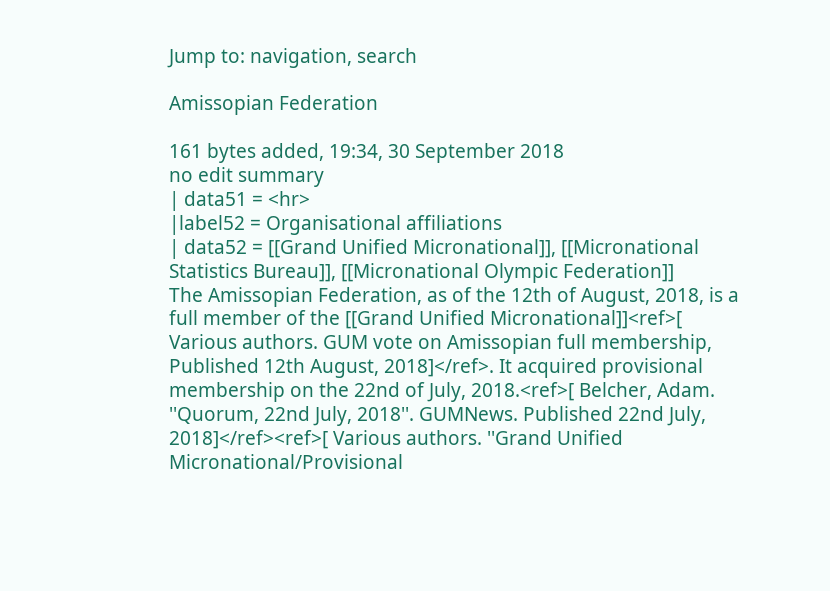Jump to: navigation, search

Amissopian Federation

161 bytes added, 19:34, 30 September 2018
no edit summary
| data51 = <hr>
|label52 = Organisational affiliations
| data52 = [[Grand Unified Micronational]], [[Micronational Statistics Bureau]], [[Micronational Olympic Federation]]
The Amissopian Federation, as of the 12th of August, 2018, is a full member of the [[Grand Unified Micronational]]<ref>[ Various authors. GUM vote on Amissopian full membership, Published 12th August, 2018]</ref>. It acquired provisional membership on the 22nd of July, 2018.<ref>[ Belcher, Adam. ''Quorum, 22nd July, 2018''. GUMNews. Published 22nd July, 2018]</ref><ref>[ Various authors. ''Grand Unified Micronational/Provisional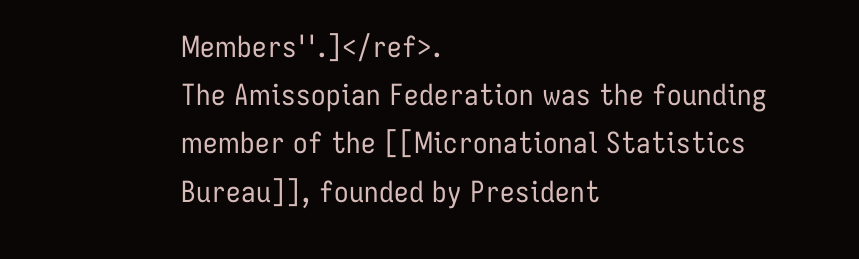Members''.]</ref>.
The Amissopian Federation was the founding member of the [[Micronational Statistics Bureau]], founded by President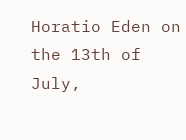Horatio Eden on the 13th of July,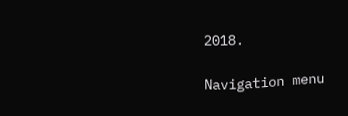2018.

Navigation menu